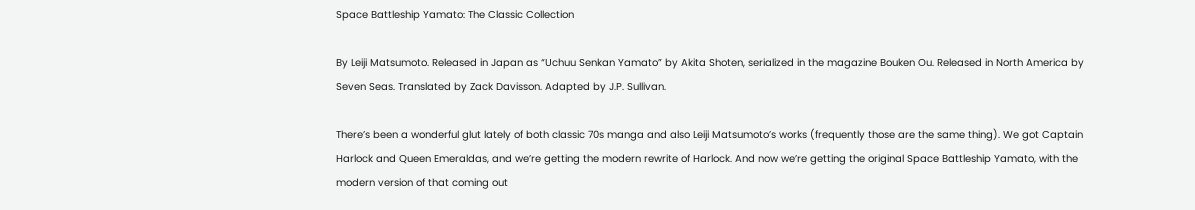Space Battleship Yamato: The Classic Collection

By Leiji Matsumoto. Released in Japan as “Uchuu Senkan Yamato” by Akita Shoten, serialized in the magazine Bouken Ou. Released in North America by Seven Seas. Translated by Zack Davisson. Adapted by J.P. Sullivan.

There’s been a wonderful glut lately of both classic 70s manga and also Leiji Matsumoto’s works (frequently those are the same thing). We got Captain Harlock and Queen Emeraldas, and we’re getting the modern rewrite of Harlock. And now we’re getting the original Space Battleship Yamato, with the modern version of that coming out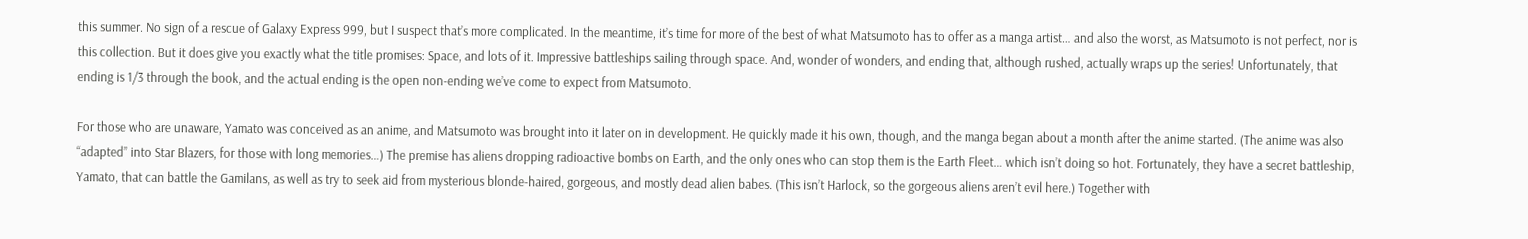this summer. No sign of a rescue of Galaxy Express 999, but I suspect that’s more complicated. In the meantime, it’s time for more of the best of what Matsumoto has to offer as a manga artist… and also the worst, as Matsumoto is not perfect, nor is this collection. But it does give you exactly what the title promises: Space, and lots of it. Impressive battleships sailing through space. And, wonder of wonders, and ending that, although rushed, actually wraps up the series! Unfortunately, that ending is 1/3 through the book, and the actual ending is the open non-ending we’ve come to expect from Matsumoto.

For those who are unaware, Yamato was conceived as an anime, and Matsumoto was brought into it later on in development. He quickly made it his own, though, and the manga began about a month after the anime started. (The anime was also “adapted” into Star Blazers, for those with long memories…) The premise has aliens dropping radioactive bombs on Earth, and the only ones who can stop them is the Earth Fleet… which isn’t doing so hot. Fortunately, they have a secret battleship, Yamato, that can battle the Gamilans, as well as try to seek aid from mysterious blonde-haired, gorgeous, and mostly dead alien babes. (This isn’t Harlock, so the gorgeous aliens aren’t evil here.) Together with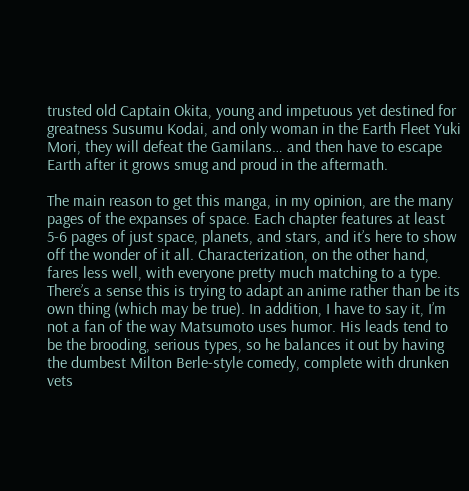trusted old Captain Okita, young and impetuous yet destined for greatness Susumu Kodai, and only woman in the Earth Fleet Yuki Mori, they will defeat the Gamilans… and then have to escape Earth after it grows smug and proud in the aftermath.

The main reason to get this manga, in my opinion, are the many pages of the expanses of space. Each chapter features at least 5-6 pages of just space, planets, and stars, and it’s here to show off the wonder of it all. Characterization, on the other hand, fares less well, with everyone pretty much matching to a type. There’s a sense this is trying to adapt an anime rather than be its own thing (which may be true). In addition, I have to say it, I’m not a fan of the way Matsumoto uses humor. His leads tend to be the brooding, serious types, so he balances it out by having the dumbest Milton Berle-style comedy, complete with drunken vets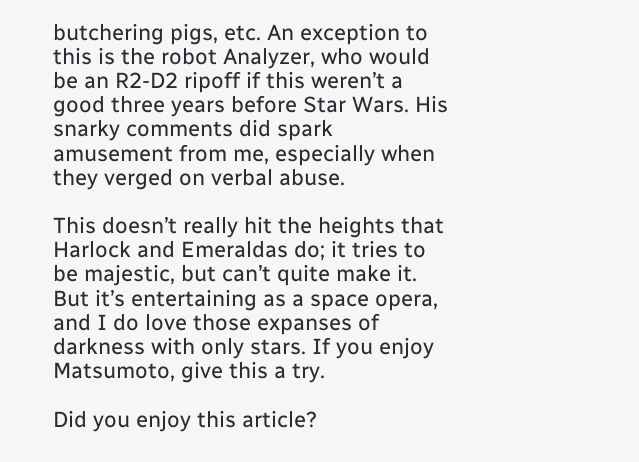butchering pigs, etc. An exception to this is the robot Analyzer, who would be an R2-D2 ripoff if this weren’t a good three years before Star Wars. His snarky comments did spark amusement from me, especially when they verged on verbal abuse.

This doesn’t really hit the heights that Harlock and Emeraldas do; it tries to be majestic, but can’t quite make it. But it’s entertaining as a space opera, and I do love those expanses of darkness with only stars. If you enjoy Matsumoto, give this a try.

Did you enjoy this article?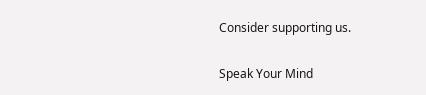Consider supporting us.

Speak Your Mind